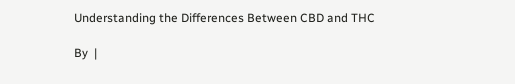Understanding the Differences Between CBD and THC

By  |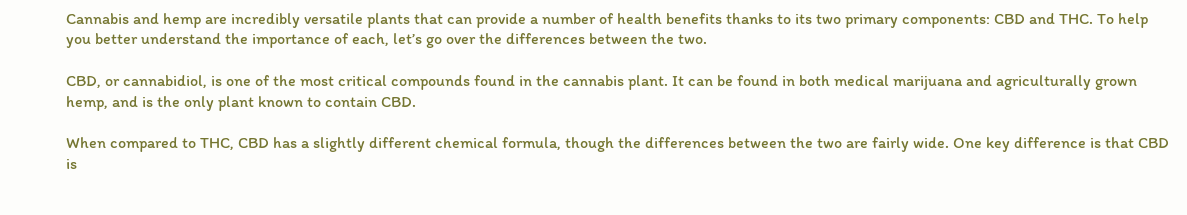Cannabis and hemp are incredibly versatile plants that can provide a number of health benefits thanks to its two primary components: CBD and THC. To help you better understand the importance of each, let’s go over the differences between the two.

CBD, or cannabidiol, is one of the most critical compounds found in the cannabis plant. It can be found in both medical marijuana and agriculturally grown hemp, and is the only plant known to contain CBD.

When compared to THC, CBD has a slightly different chemical formula, though the differences between the two are fairly wide. One key difference is that CBD is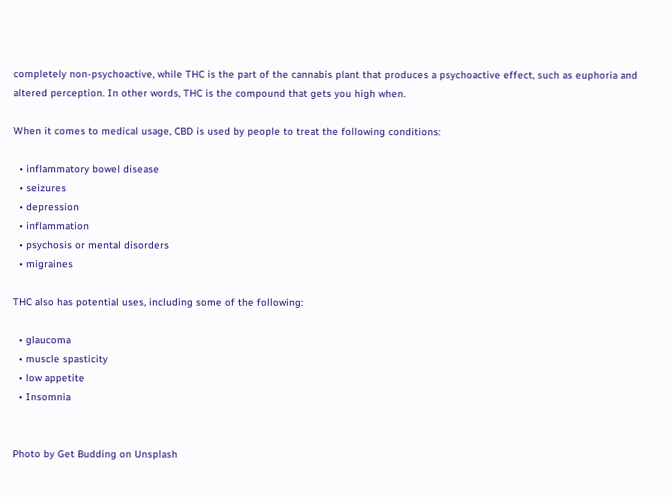completely non-psychoactive, while THC is the part of the cannabis plant that produces a psychoactive effect, such as euphoria and altered perception. In other words, THC is the compound that gets you high when.

When it comes to medical usage, CBD is used by people to treat the following conditions:

  • inflammatory bowel disease
  • seizures
  • depression
  • inflammation
  • psychosis or mental disorders
  • migraines

THC also has potential uses, including some of the following:

  • glaucoma
  • muscle spasticity
  • low appetite
  • Insomnia


Photo by Get Budding on Unsplash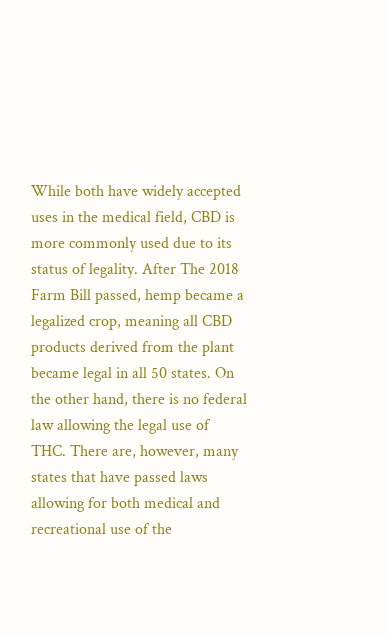While both have widely accepted uses in the medical field, CBD is more commonly used due to its status of legality. After The 2018 Farm Bill passed, hemp became a legalized crop, meaning all CBD products derived from the plant became legal in all 50 states. On the other hand, there is no federal law allowing the legal use of THC. There are, however, many states that have passed laws allowing for both medical and recreational use of the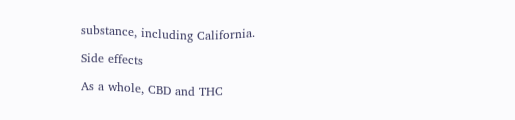substance, including California.

Side effects

As a whole, CBD and THC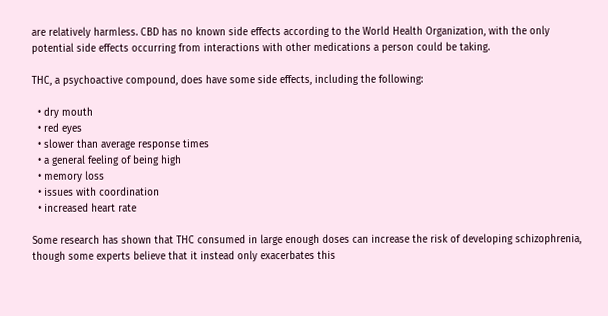are relatively harmless. CBD has no known side effects according to the World Health Organization, with the only potential side effects occurring from interactions with other medications a person could be taking.

THC, a psychoactive compound, does have some side effects, including the following:

  • dry mouth
  • red eyes
  • slower than average response times
  • a general feeling of being high
  • memory loss
  • issues with coordination
  • increased heart rate

Some research has shown that THC consumed in large enough doses can increase the risk of developing schizophrenia, though some experts believe that it instead only exacerbates this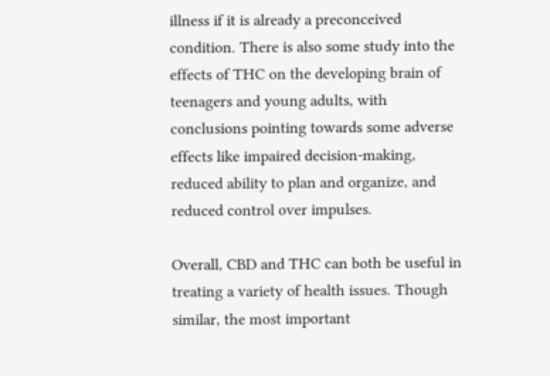illness if it is already a preconceived condition. There is also some study into the effects of THC on the developing brain of teenagers and young adults, with conclusions pointing towards some adverse effects like impaired decision-making, reduced ability to plan and organize, and reduced control over impulses.

Overall, CBD and THC can both be useful in treating a variety of health issues. Though similar, the most important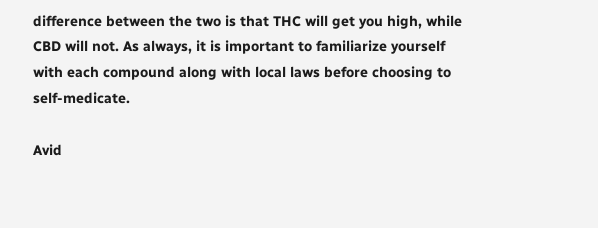difference between the two is that THC will get you high, while CBD will not. As always, it is important to familiarize yourself with each compound along with local laws before choosing to self-medicate.

Avid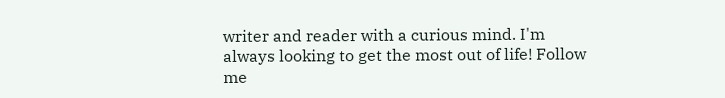writer and reader with a curious mind. I'm always looking to get the most out of life! Follow me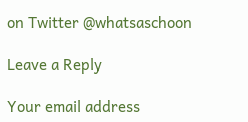on Twitter @whatsaschoon

Leave a Reply

Your email address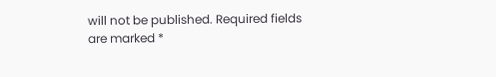will not be published. Required fields are marked *